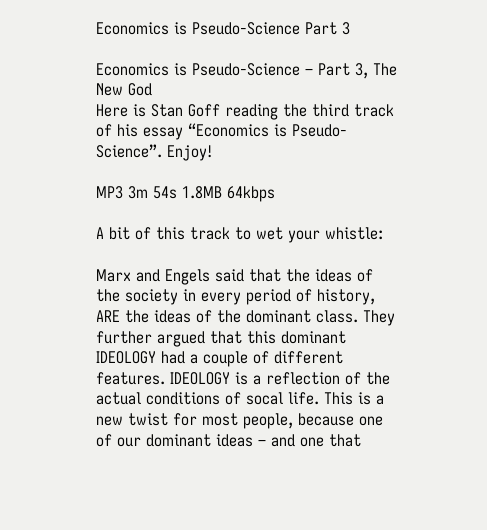Economics is Pseudo-Science Part 3

Economics is Pseudo-Science – Part 3, The New God
Here is Stan Goff reading the third track of his essay “Economics is Pseudo-Science”. Enjoy!

MP3 3m 54s 1.8MB 64kbps

A bit of this track to wet your whistle:

Marx and Engels said that the ideas of the society in every period of history, ARE the ideas of the dominant class. They further argued that this dominant IDEOLOGY had a couple of different features. IDEOLOGY is a reflection of the actual conditions of socal life. This is a new twist for most people, because one of our dominant ideas – and one that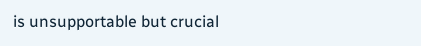is unsupportable but crucial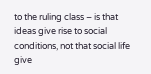to the ruling class – is that ideas give rise to social conditions, not that social life give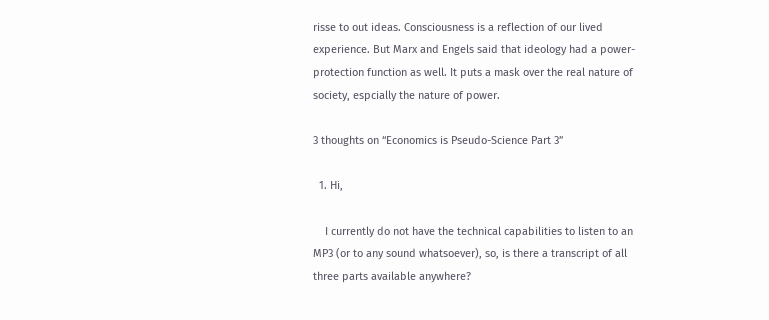risse to out ideas. Consciousness is a reflection of our lived experience. But Marx and Engels said that ideology had a power-protection function as well. It puts a mask over the real nature of society, espcially the nature of power.

3 thoughts on “Economics is Pseudo-Science Part 3”

  1. Hi,

    I currently do not have the technical capabilities to listen to an MP3 (or to any sound whatsoever), so, is there a transcript of all three parts available anywhere?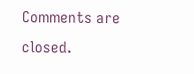Comments are closed.